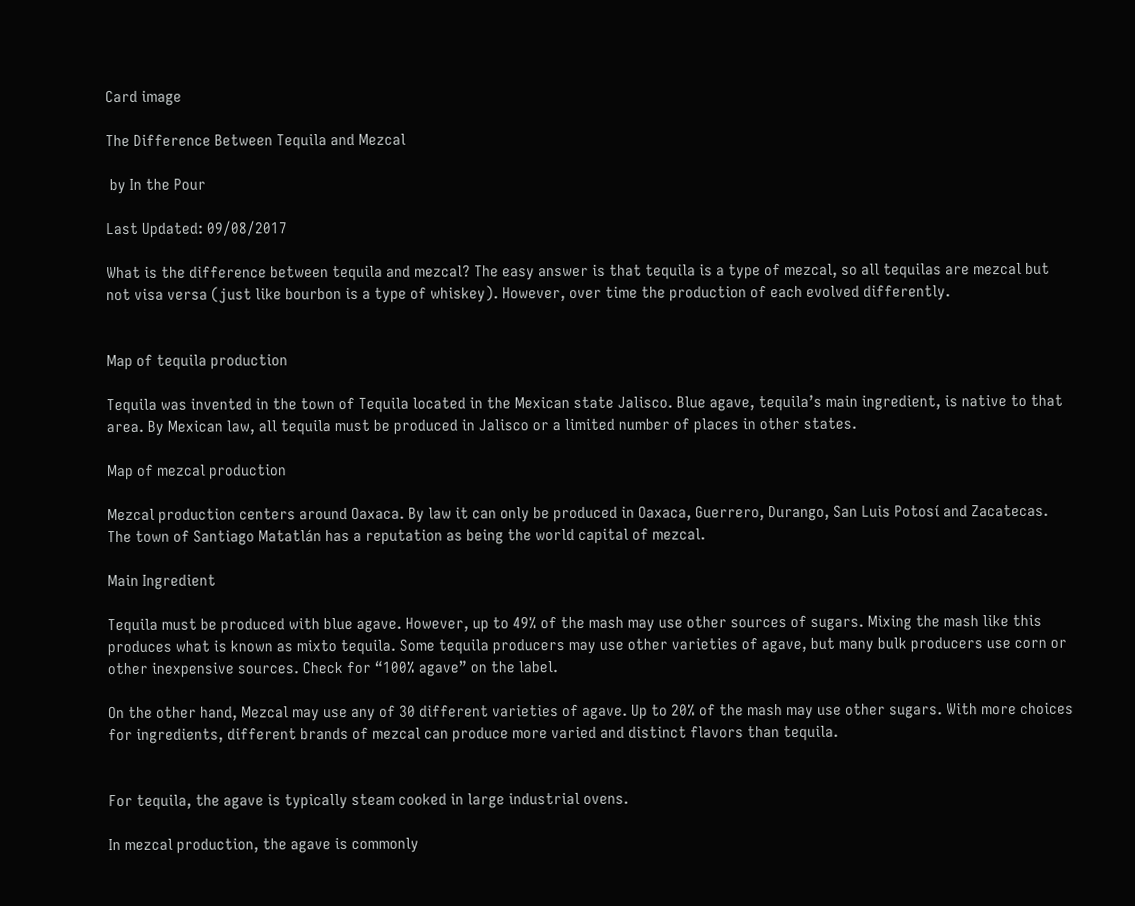Card image

The Difference Between Tequila and Mezcal

 by In the Pour

Last Updated: 09/08/2017

What is the difference between tequila and mezcal? The easy answer is that tequila is a type of mezcal, so all tequilas are mezcal but not visa versa (just like bourbon is a type of whiskey). However, over time the production of each evolved differently.


Map of tequila production

Tequila was invented in the town of Tequila located in the Mexican state Jalisco. Blue agave, tequila’s main ingredient, is native to that area. By Mexican law, all tequila must be produced in Jalisco or a limited number of places in other states.

Map of mezcal production

Mezcal production centers around Oaxaca. By law it can only be produced in Oaxaca, Guerrero, Durango, San Luis Potosí and Zacatecas. The town of Santiago Matatlán has a reputation as being the world capital of mezcal.

Main Ingredient

Tequila must be produced with blue agave. However, up to 49% of the mash may use other sources of sugars. Mixing the mash like this produces what is known as mixto tequila. Some tequila producers may use other varieties of agave, but many bulk producers use corn or other inexpensive sources. Check for “100% agave” on the label.

On the other hand, Mezcal may use any of 30 different varieties of agave. Up to 20% of the mash may use other sugars. With more choices for ingredients, different brands of mezcal can produce more varied and distinct flavors than tequila.


For tequila, the agave is typically steam cooked in large industrial ovens.

In mezcal production, the agave is commonly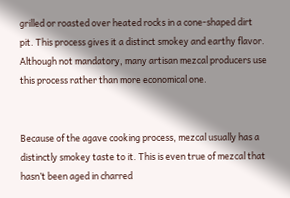grilled or roasted over heated rocks in a cone-shaped dirt pit. This process gives it a distinct smokey and earthy flavor. Although not mandatory, many artisan mezcal producers use this process rather than more economical one.


Because of the agave cooking process, mezcal usually has a distinctly smokey taste to it. This is even true of mezcal that hasn’t been aged in charred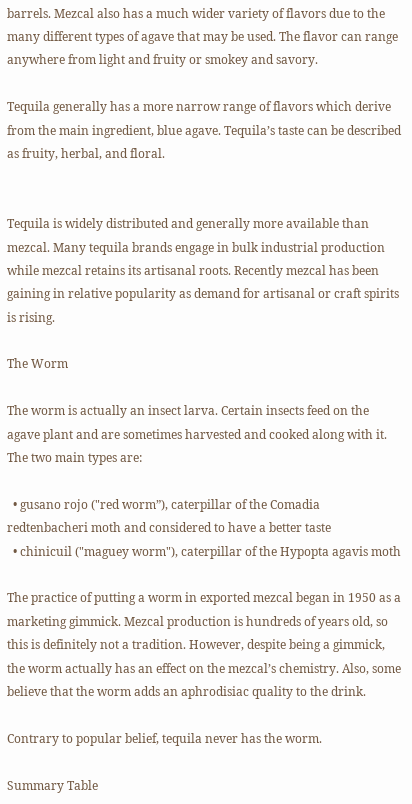barrels. Mezcal also has a much wider variety of flavors due to the many different types of agave that may be used. The flavor can range anywhere from light and fruity or smokey and savory.

Tequila generally has a more narrow range of flavors which derive from the main ingredient, blue agave. Tequila’s taste can be described as fruity, herbal, and floral.


Tequila is widely distributed and generally more available than mezcal. Many tequila brands engage in bulk industrial production while mezcal retains its artisanal roots. Recently mezcal has been gaining in relative popularity as demand for artisanal or craft spirits is rising.

The Worm

The worm is actually an insect larva. Certain insects feed on the agave plant and are sometimes harvested and cooked along with it. The two main types are:

  • gusano rojo ("red worm”), caterpillar of the Comadia redtenbacheri moth and considered to have a better taste
  • chinicuil ("maguey worm"), caterpillar of the Hypopta agavis moth

The practice of putting a worm in exported mezcal began in 1950 as a marketing gimmick. Mezcal production is hundreds of years old, so this is definitely not a tradition. However, despite being a gimmick, the worm actually has an effect on the mezcal’s chemistry. Also, some believe that the worm adds an aphrodisiac quality to the drink.

Contrary to popular belief, tequila never has the worm.

Summary Table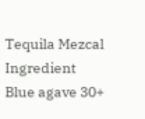Tequila Mezcal
Ingredient Blue agave 30+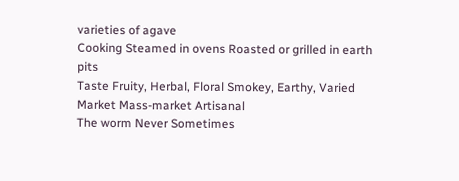varieties of agave
Cooking Steamed in ovens Roasted or grilled in earth pits
Taste Fruity, Herbal, Floral Smokey, Earthy, Varied
Market Mass-market Artisanal
The worm Never Sometimes